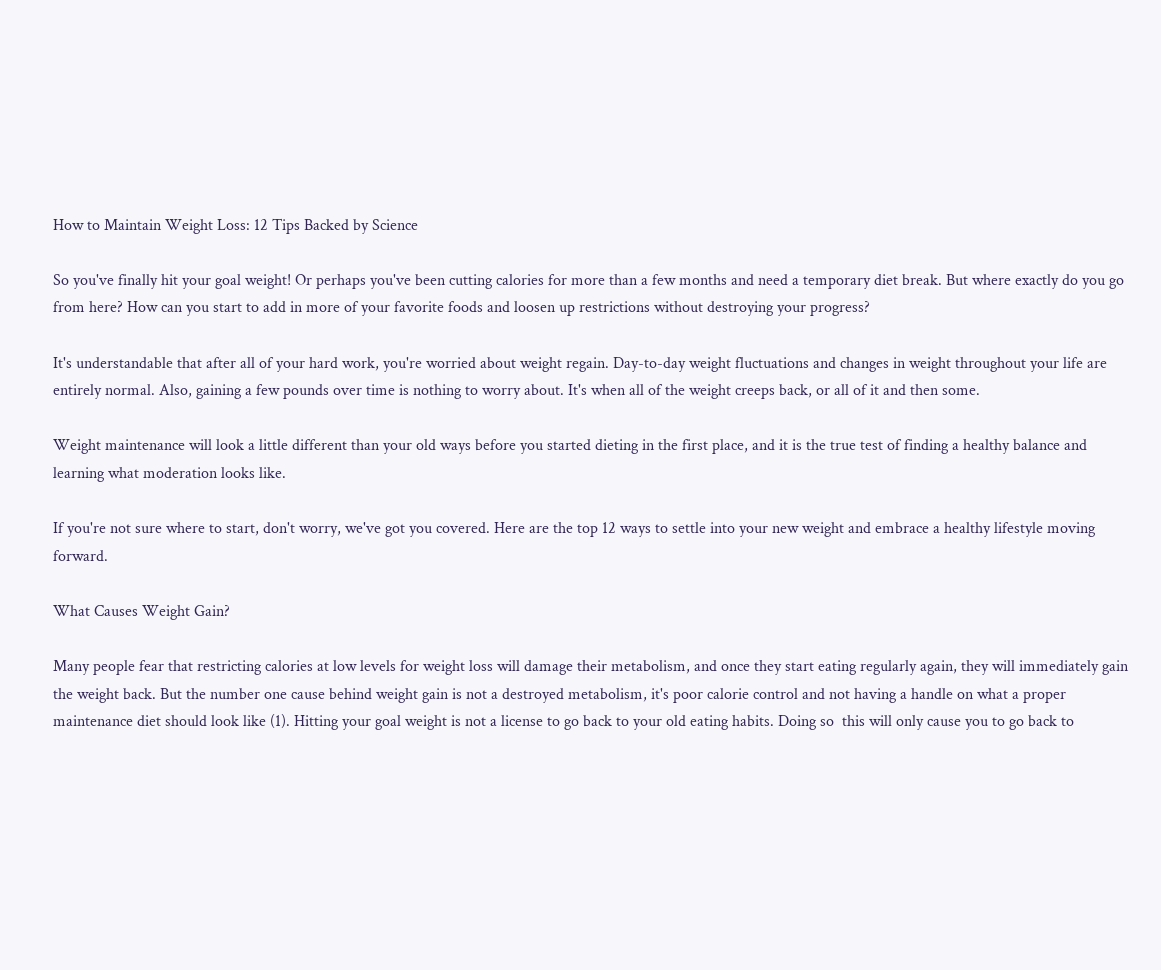How to Maintain Weight Loss: 12 Tips Backed by Science

So you've finally hit your goal weight! Or perhaps you've been cutting calories for more than a few months and need a temporary diet break. But where exactly do you go from here? How can you start to add in more of your favorite foods and loosen up restrictions without destroying your progress?

It's understandable that after all of your hard work, you're worried about weight regain. Day-to-day weight fluctuations and changes in weight throughout your life are entirely normal. Also, gaining a few pounds over time is nothing to worry about. It's when all of the weight creeps back, or all of it and then some.

Weight maintenance will look a little different than your old ways before you started dieting in the first place, and it is the true test of finding a healthy balance and learning what moderation looks like.

If you're not sure where to start, don't worry, we've got you covered. Here are the top 12 ways to settle into your new weight and embrace a healthy lifestyle moving forward.

What Causes Weight Gain?

Many people fear that restricting calories at low levels for weight loss will damage their metabolism, and once they start eating regularly again, they will immediately gain the weight back. But the number one cause behind weight gain is not a destroyed metabolism, it's poor calorie control and not having a handle on what a proper maintenance diet should look like (1). Hitting your goal weight is not a license to go back to your old eating habits. Doing so  this will only cause you to go back to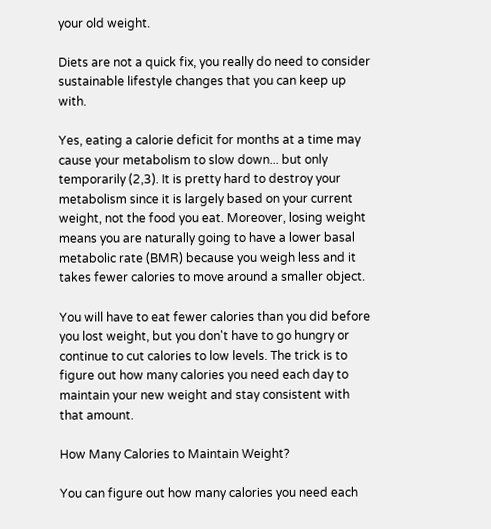your old weight.

Diets are not a quick fix, you really do need to consider sustainable lifestyle changes that you can keep up with.

Yes, eating a calorie deficit for months at a time may cause your metabolism to slow down... but only temporarily (2,3). It is pretty hard to destroy your metabolism since it is largely based on your current weight, not the food you eat. Moreover, losing weight means you are naturally going to have a lower basal metabolic rate (BMR) because you weigh less and it takes fewer calories to move around a smaller object.

You will have to eat fewer calories than you did before you lost weight, but you don't have to go hungry or continue to cut calories to low levels. The trick is to figure out how many calories you need each day to maintain your new weight and stay consistent with that amount.

How Many Calories to Maintain Weight?

You can figure out how many calories you need each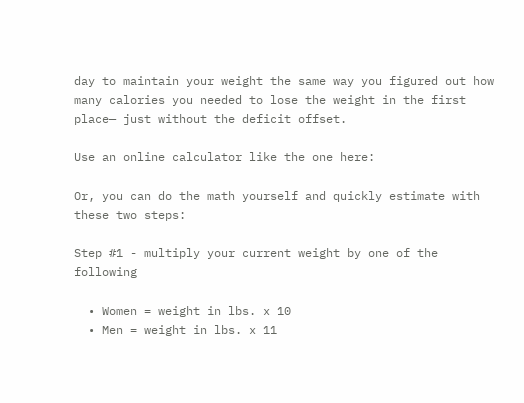day to maintain your weight the same way you figured out how many calories you needed to lose the weight in the first place— just without the deficit offset.

Use an online calculator like the one here:

Or, you can do the math yourself and quickly estimate with these two steps:

Step #1 - multiply your current weight by one of the following

  • Women = weight in lbs. x 10
  • Men = weight in lbs. x 11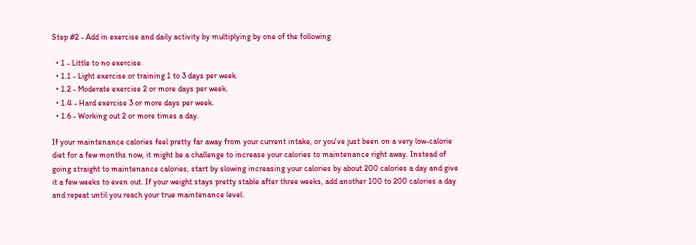Step #2 - Add in exercise and daily activity by multiplying by one of the following

  • 1 - Little to no exercise.
  • 1.1 - Light exercise or training 1 to 3 days per week.
  • 1.2 - Moderate exercise 2 or more days per week.
  • 1.4 - Hard exercise 3 or more days per week.
  • 1.6 - Working out 2 or more times a day.

If your maintenance calories feel pretty far away from your current intake, or you've just been on a very low-calorie diet for a few months now, it might be a challenge to increase your calories to maintenance right away. Instead of going straight to maintenance calories, start by slowing increasing your calories by about 200 calories a day and give it a few weeks to even out. If your weight stays pretty stable after three weeks, add another 100 to 200 calories a day and repeat until you reach your true maintenance level.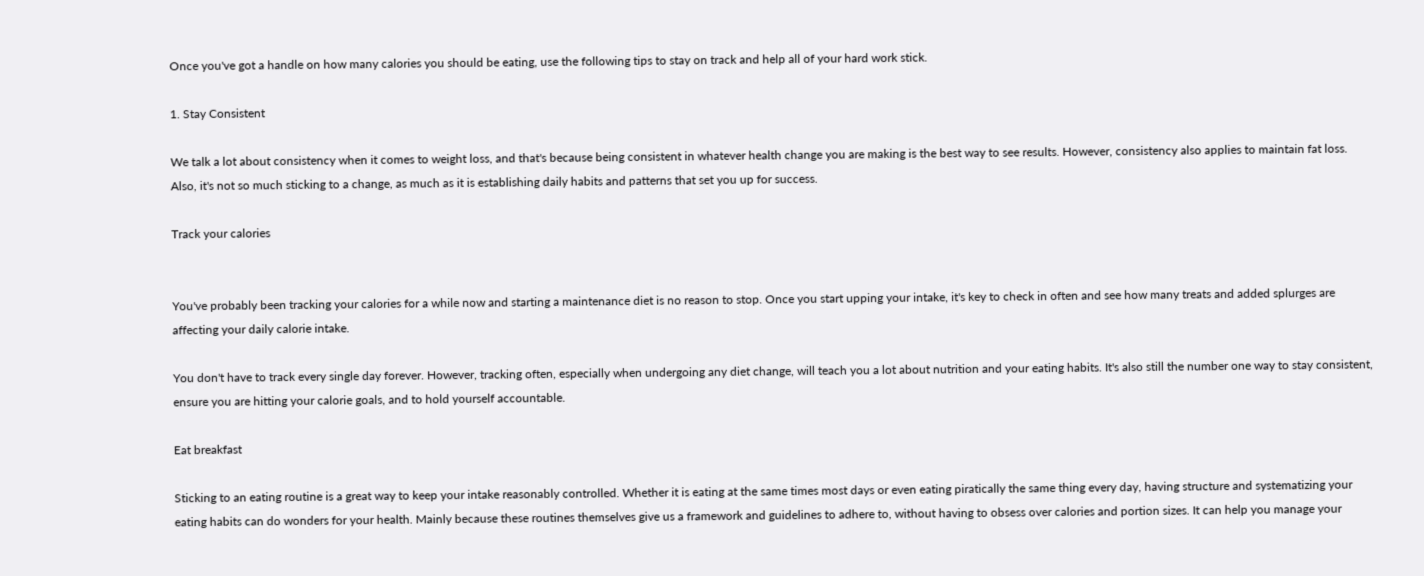Once you've got a handle on how many calories you should be eating, use the following tips to stay on track and help all of your hard work stick.

1. Stay Consistent

We talk a lot about consistency when it comes to weight loss, and that's because being consistent in whatever health change you are making is the best way to see results. However, consistency also applies to maintain fat loss. Also, it's not so much sticking to a change, as much as it is establishing daily habits and patterns that set you up for success.

Track your calories


You've probably been tracking your calories for a while now and starting a maintenance diet is no reason to stop. Once you start upping your intake, it's key to check in often and see how many treats and added splurges are affecting your daily calorie intake.

You don't have to track every single day forever. However, tracking often, especially when undergoing any diet change, will teach you a lot about nutrition and your eating habits. It's also still the number one way to stay consistent, ensure you are hitting your calorie goals, and to hold yourself accountable.

Eat breakfast

Sticking to an eating routine is a great way to keep your intake reasonably controlled. Whether it is eating at the same times most days or even eating piratically the same thing every day, having structure and systematizing your eating habits can do wonders for your health. Mainly because these routines themselves give us a framework and guidelines to adhere to, without having to obsess over calories and portion sizes. It can help you manage your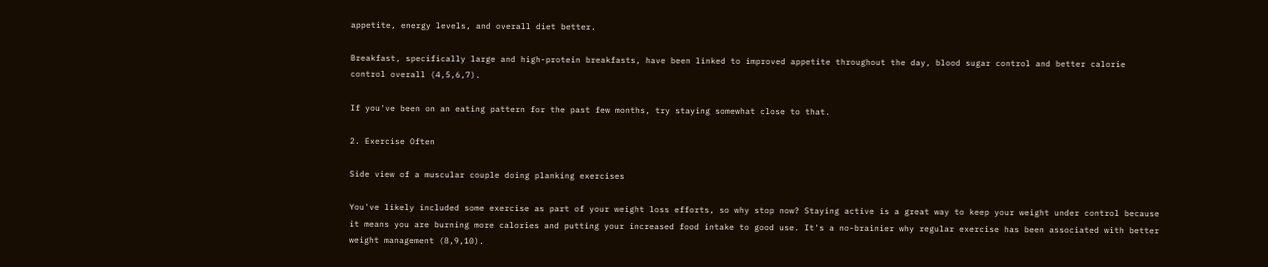appetite, energy levels, and overall diet better.

Breakfast, specifically large and high-protein breakfasts, have been linked to improved appetite throughout the day, blood sugar control and better calorie control overall (4,5,6,7).

If you've been on an eating pattern for the past few months, try staying somewhat close to that.

2. Exercise Often

Side view of a muscular couple doing planking exercises

You've likely included some exercise as part of your weight loss efforts, so why stop now? Staying active is a great way to keep your weight under control because it means you are burning more calories and putting your increased food intake to good use. It's a no-brainier why regular exercise has been associated with better weight management (8,9,10).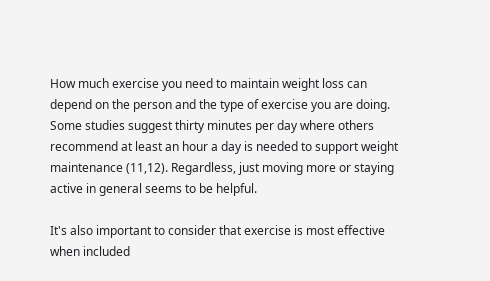How much exercise you need to maintain weight loss can depend on the person and the type of exercise you are doing. Some studies suggest thirty minutes per day where others recommend at least an hour a day is needed to support weight maintenance (11,12). Regardless, just moving more or staying active in general seems to be helpful.

It's also important to consider that exercise is most effective when included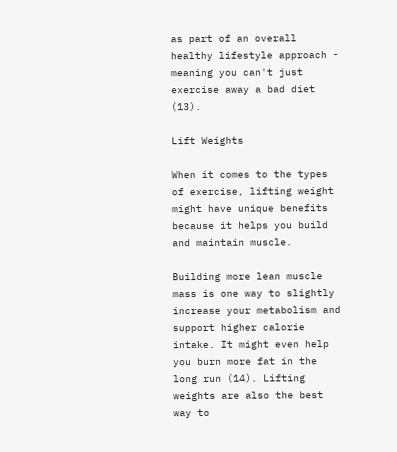as part of an overall healthy lifestyle approach - meaning you can't just exercise away a bad diet (13).

Lift Weights

When it comes to the types of exercise, lifting weight might have unique benefits because it helps you build and maintain muscle.

Building more lean muscle mass is one way to slightly increase your metabolism and support higher calorie intake. It might even help you burn more fat in the long run (14). Lifting weights are also the best way to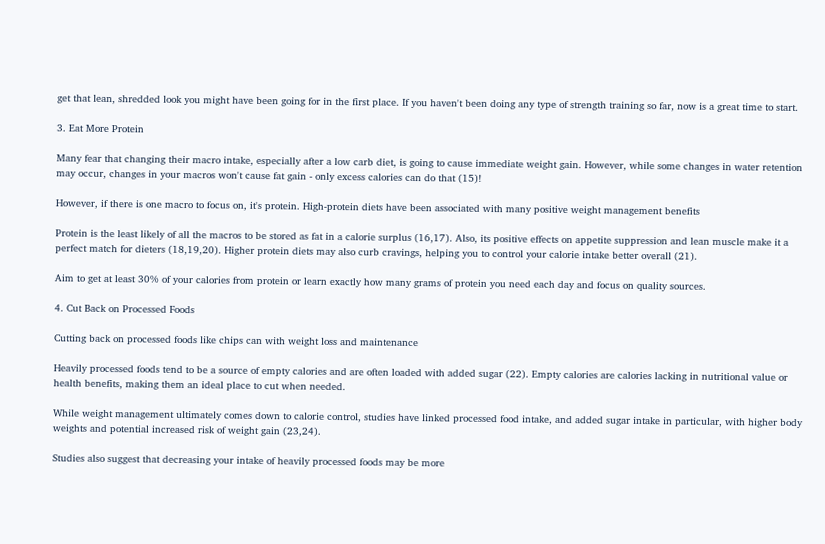get that lean, shredded look you might have been going for in the first place. If you haven't been doing any type of strength training so far, now is a great time to start.

3. Eat More Protein

Many fear that changing their macro intake, especially after a low carb diet, is going to cause immediate weight gain. However, while some changes in water retention may occur, changes in your macros won't cause fat gain - only excess calories can do that (15)!

However, if there is one macro to focus on, it's protein. High-protein diets have been associated with many positive weight management benefits

Protein is the least likely of all the macros to be stored as fat in a calorie surplus (16,17). Also, its positive effects on appetite suppression and lean muscle make it a perfect match for dieters (18,19,20). Higher protein diets may also curb cravings, helping you to control your calorie intake better overall (21).

Aim to get at least 30% of your calories from protein or learn exactly how many grams of protein you need each day and focus on quality sources.

4. Cut Back on Processed Foods

Cutting back on processed foods like chips can with weight loss and maintenance

Heavily processed foods tend to be a source of empty calories and are often loaded with added sugar (22). Empty calories are calories lacking in nutritional value or health benefits, making them an ideal place to cut when needed.

While weight management ultimately comes down to calorie control, studies have linked processed food intake, and added sugar intake in particular, with higher body weights and potential increased risk of weight gain (23,24).

Studies also suggest that decreasing your intake of heavily processed foods may be more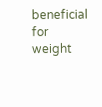beneficial for weight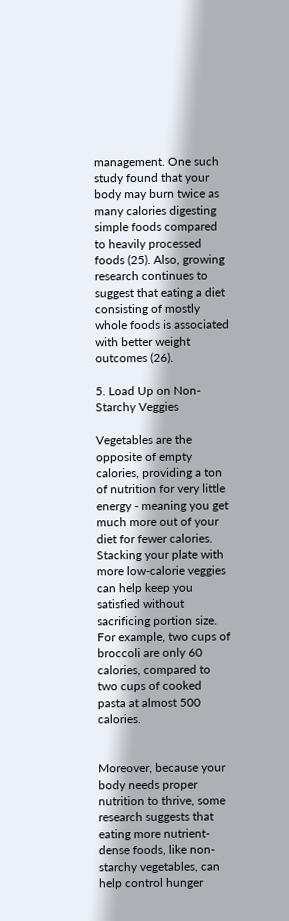management. One such study found that your body may burn twice as many calories digesting simple foods compared to heavily processed foods (25). Also, growing research continues to suggest that eating a diet consisting of mostly whole foods is associated with better weight outcomes (26).

5. Load Up on Non-Starchy Veggies

Vegetables are the opposite of empty calories, providing a ton of nutrition for very little energy - meaning you get much more out of your diet for fewer calories. Stacking your plate with more low-calorie veggies can help keep you satisfied without sacrificing portion size. For example, two cups of broccoli are only 60 calories, compared to two cups of cooked pasta at almost 500 calories.


Moreover, because your body needs proper nutrition to thrive, some research suggests that eating more nutrient-dense foods, like non-starchy vegetables, can help control hunger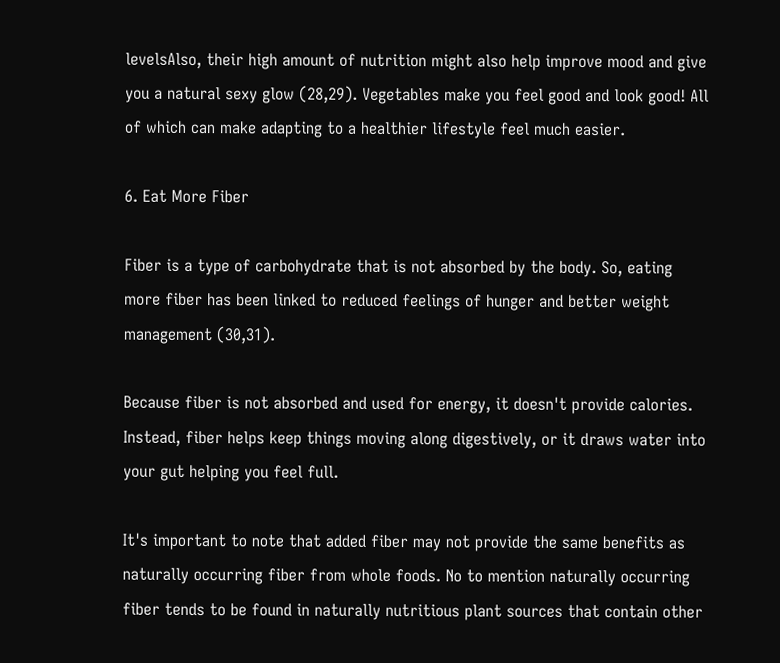levelsAlso, their high amount of nutrition might also help improve mood and give you a natural sexy glow (28,29). Vegetables make you feel good and look good! All of which can make adapting to a healthier lifestyle feel much easier.

6. Eat More Fiber

Fiber is a type of carbohydrate that is not absorbed by the body. So, eating more fiber has been linked to reduced feelings of hunger and better weight management (30,31).

Because fiber is not absorbed and used for energy, it doesn't provide calories. Instead, fiber helps keep things moving along digestively, or it draws water into your gut helping you feel full.

It's important to note that added fiber may not provide the same benefits as naturally occurring fiber from whole foods. No to mention naturally occurring fiber tends to be found in naturally nutritious plant sources that contain other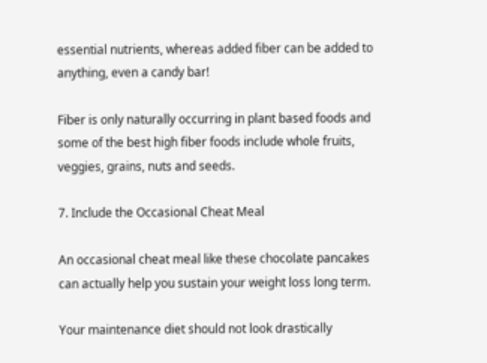essential nutrients, whereas added fiber can be added to anything, even a candy bar!

Fiber is only naturally occurring in plant based foods and some of the best high fiber foods include whole fruits, veggies, grains, nuts and seeds.

7. Include the Occasional Cheat Meal

An occasional cheat meal like these chocolate pancakes can actually help you sustain your weight loss long term.

Your maintenance diet should not look drastically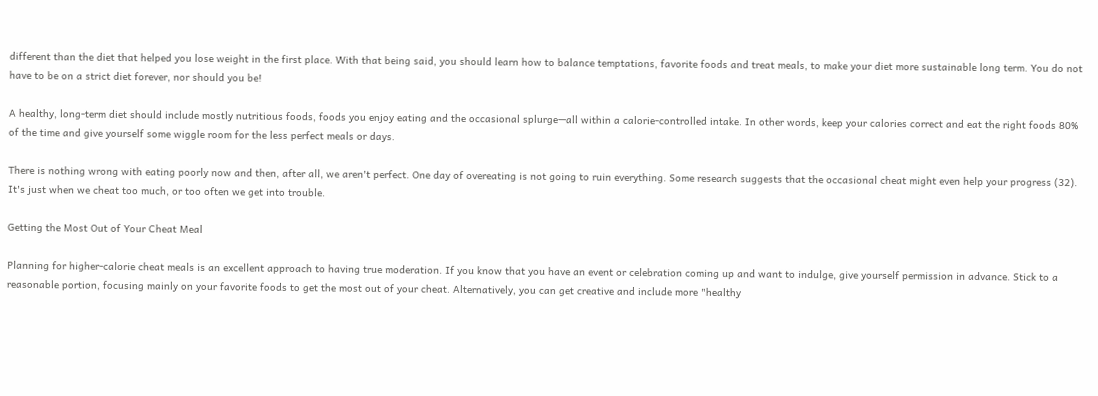different than the diet that helped you lose weight in the first place. With that being said, you should learn how to balance temptations, favorite foods and treat meals, to make your diet more sustainable long term. You do not have to be on a strict diet forever, nor should you be!

A healthy, long-term diet should include mostly nutritious foods, foods you enjoy eating and the occasional splurge—all within a calorie-controlled intake. In other words, keep your calories correct and eat the right foods 80% of the time and give yourself some wiggle room for the less perfect meals or days.

There is nothing wrong with eating poorly now and then, after all, we aren't perfect. One day of overeating is not going to ruin everything. Some research suggests that the occasional cheat might even help your progress (32). It's just when we cheat too much, or too often we get into trouble.

Getting the Most Out of Your Cheat Meal

Planning for higher-calorie cheat meals is an excellent approach to having true moderation. If you know that you have an event or celebration coming up and want to indulge, give yourself permission in advance. Stick to a reasonable portion, focusing mainly on your favorite foods to get the most out of your cheat. Alternatively, you can get creative and include more "healthy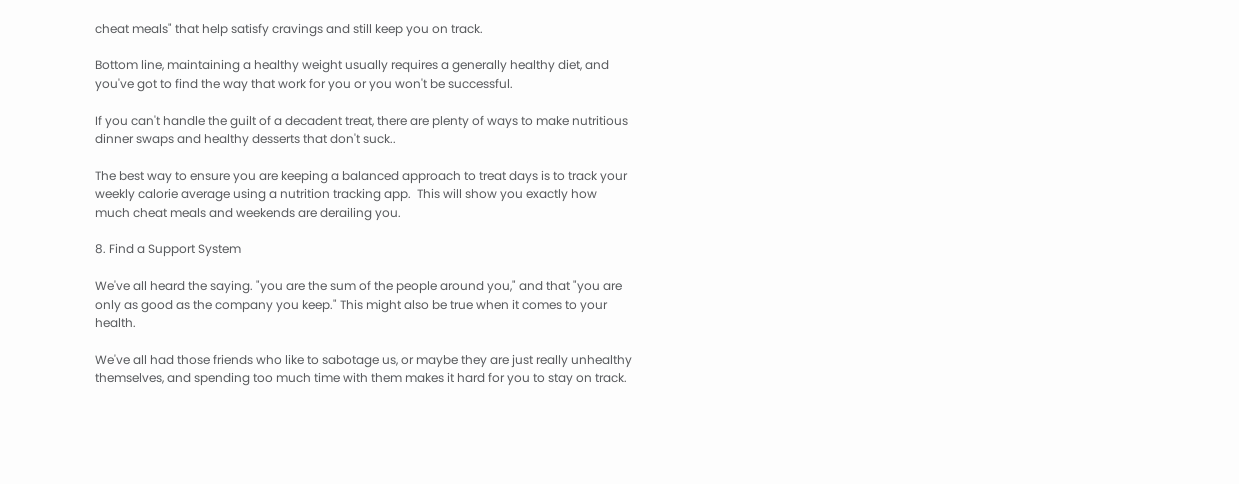cheat meals" that help satisfy cravings and still keep you on track.

Bottom line, maintaining a healthy weight usually requires a generally healthy diet, and you've got to find the way that work for you or you won't be successful.

If you can't handle the guilt of a decadent treat, there are plenty of ways to make nutritious dinner swaps and healthy desserts that don't suck..

The best way to ensure you are keeping a balanced approach to treat days is to track your weekly calorie average using a nutrition tracking app.  This will show you exactly how much cheat meals and weekends are derailing you.

8. Find a Support System

We've all heard the saying. "you are the sum of the people around you," and that "you are only as good as the company you keep." This might also be true when it comes to your health.

We've all had those friends who like to sabotage us, or maybe they are just really unhealthy themselves, and spending too much time with them makes it hard for you to stay on track.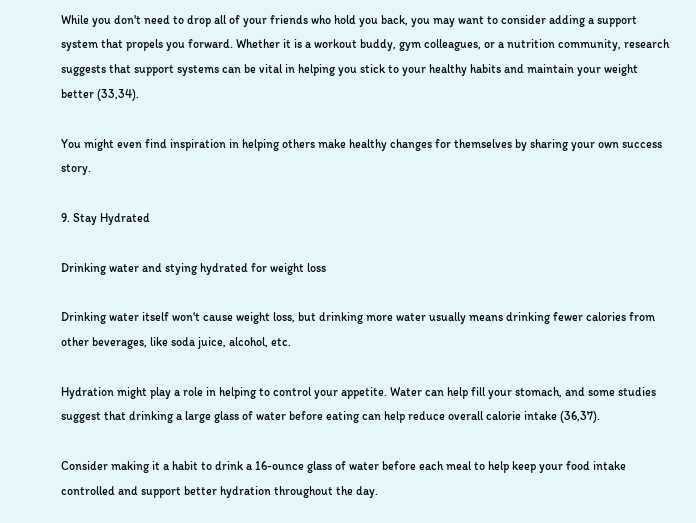While you don't need to drop all of your friends who hold you back, you may want to consider adding a support system that propels you forward. Whether it is a workout buddy, gym colleagues, or a nutrition community, research suggests that support systems can be vital in helping you stick to your healthy habits and maintain your weight better (33,34).

You might even find inspiration in helping others make healthy changes for themselves by sharing your own success story.

9. Stay Hydrated

Drinking water and stying hydrated for weight loss

Drinking water itself won't cause weight loss, but drinking more water usually means drinking fewer calories from other beverages, like soda juice, alcohol, etc.

Hydration might play a role in helping to control your appetite. Water can help fill your stomach, and some studies suggest that drinking a large glass of water before eating can help reduce overall calorie intake (36,37).

Consider making it a habit to drink a 16-ounce glass of water before each meal to help keep your food intake controlled and support better hydration throughout the day.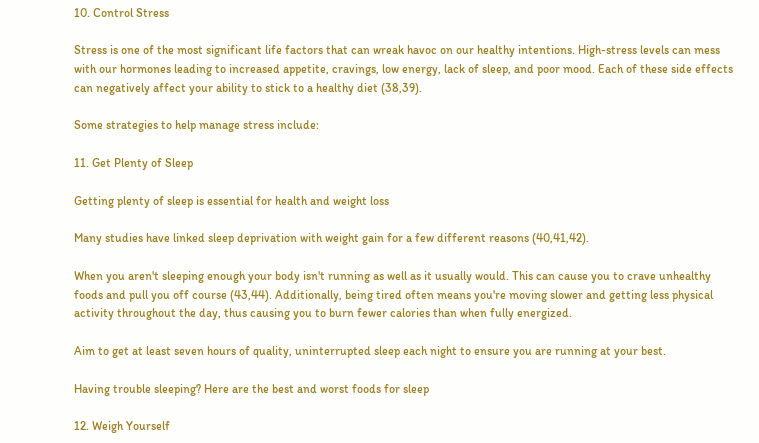10. Control Stress

Stress is one of the most significant life factors that can wreak havoc on our healthy intentions. High-stress levels can mess with our hormones leading to increased appetite, cravings, low energy, lack of sleep, and poor mood. Each of these side effects can negatively affect your ability to stick to a healthy diet (38,39).

Some strategies to help manage stress include:

11. Get Plenty of Sleep

Getting plenty of sleep is essential for health and weight loss

Many studies have linked sleep deprivation with weight gain for a few different reasons (40,41,42).

When you aren't sleeping enough your body isn't running as well as it usually would. This can cause you to crave unhealthy foods and pull you off course (43,44). Additionally, being tired often means you're moving slower and getting less physical activity throughout the day, thus causing you to burn fewer calories than when fully energized.

Aim to get at least seven hours of quality, uninterrupted sleep each night to ensure you are running at your best.

Having trouble sleeping? Here are the best and worst foods for sleep

12. Weigh Yourself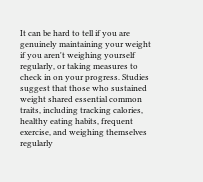It can be hard to tell if you are genuinely maintaining your weight if you aren't weighing yourself regularly, or taking measures to check in on your progress. Studies suggest that those who sustained weight shared essential common traits, including tracking calories, healthy eating habits, frequent exercise, and weighing themselves regularly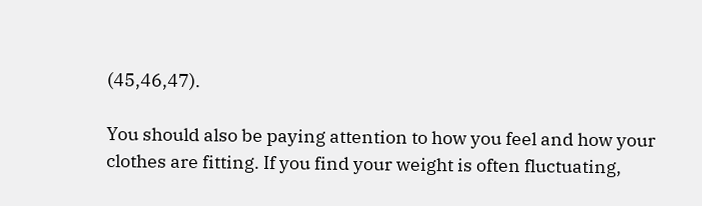(45,46,47).

You should also be paying attention to how you feel and how your clothes are fitting. If you find your weight is often fluctuating,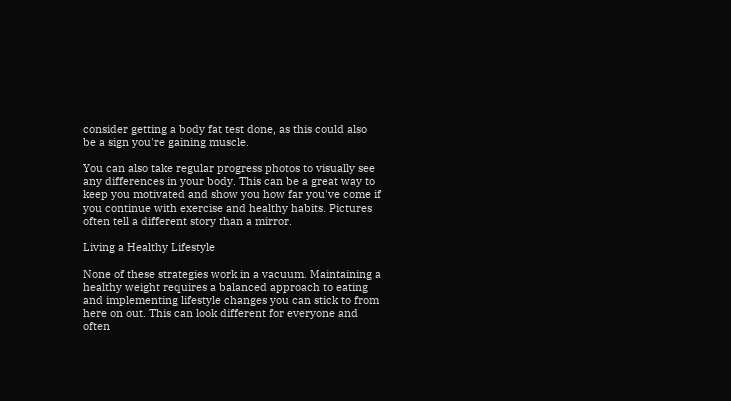consider getting a body fat test done, as this could also be a sign you're gaining muscle.

You can also take regular progress photos to visually see any differences in your body. This can be a great way to keep you motivated and show you how far you've come if you continue with exercise and healthy habits. Pictures often tell a different story than a mirror.

Living a Healthy Lifestyle

None of these strategies work in a vacuum. Maintaining a healthy weight requires a balanced approach to eating and implementing lifestyle changes you can stick to from here on out. This can look different for everyone and often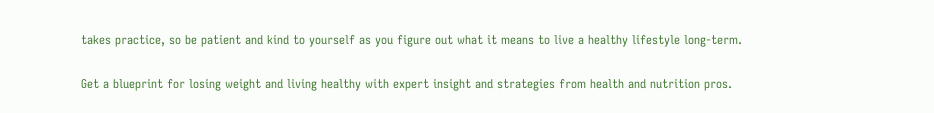takes practice, so be patient and kind to yourself as you figure out what it means to live a healthy lifestyle long-term.

Get a blueprint for losing weight and living healthy with expert insight and strategies from health and nutrition pros.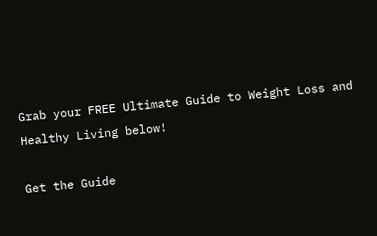Grab your FREE Ultimate Guide to Weight Loss and Healthy Living below!

Get the Guide